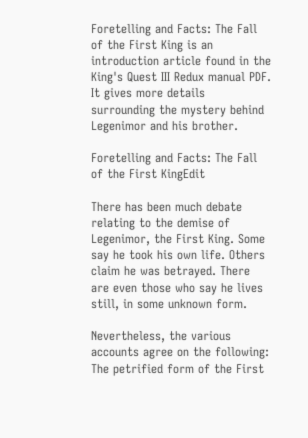Foretelling and Facts: The Fall of the First King is an introduction article found in the King's Quest III Redux manual PDF. It gives more details surrounding the mystery behind Legenimor and his brother.

Foretelling and Facts: The Fall of the First KingEdit

There has been much debate relating to the demise of Legenimor, the First King. Some say he took his own life. Others claim he was betrayed. There are even those who say he lives still, in some unknown form.

Nevertheless, the various accounts agree on the following: The petrified form of the First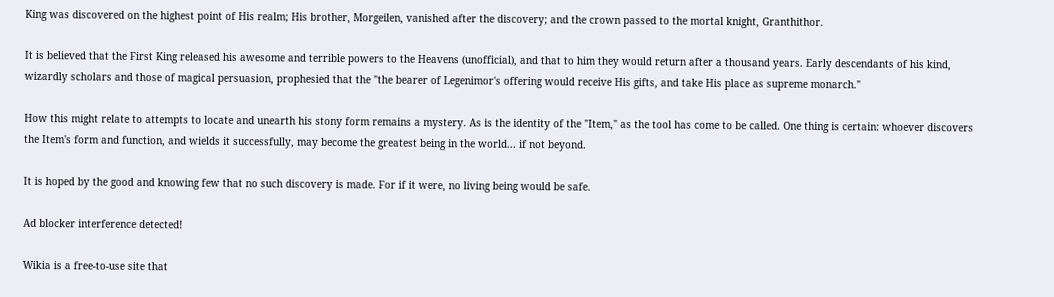King was discovered on the highest point of His realm; His brother, Morgeilen, vanished after the discovery; and the crown passed to the mortal knight, Granthithor.

It is believed that the First King released his awesome and terrible powers to the Heavens (unofficial), and that to him they would return after a thousand years. Early descendants of his kind, wizardly scholars and those of magical persuasion, prophesied that the "the bearer of Legenimor's offering would receive His gifts, and take His place as supreme monarch."

How this might relate to attempts to locate and unearth his stony form remains a mystery. As is the identity of the "Item," as the tool has come to be called. One thing is certain: whoever discovers the Item's form and function, and wields it successfully, may become the greatest being in the world... if not beyond.

It is hoped by the good and knowing few that no such discovery is made. For if it were, no living being would be safe.

Ad blocker interference detected!

Wikia is a free-to-use site that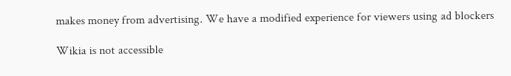makes money from advertising. We have a modified experience for viewers using ad blockers

Wikia is not accessible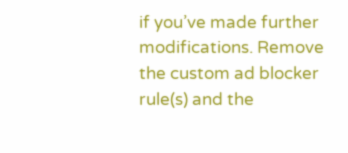if you’ve made further modifications. Remove the custom ad blocker rule(s) and the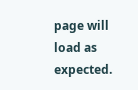page will load as expected.